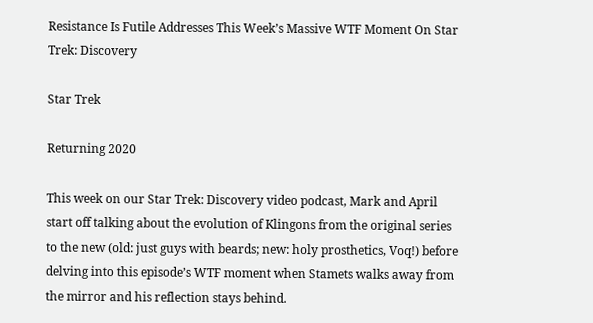Resistance Is Futile Addresses This Week’s Massive WTF Moment On Star Trek: Discovery

Star Trek

Returning 2020

This week on our Star Trek: Discovery video podcast, Mark and April start off talking about the evolution of Klingons from the original series to the new (old: just guys with beards; new: holy prosthetics, Voq!) before delving into this episode’s WTF moment when Stamets walks away from the mirror and his reflection stays behind.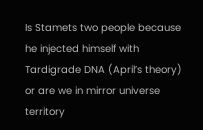Is Stamets two people because he injected himself with Tardigrade DNA (April’s theory) or are we in mirror universe territory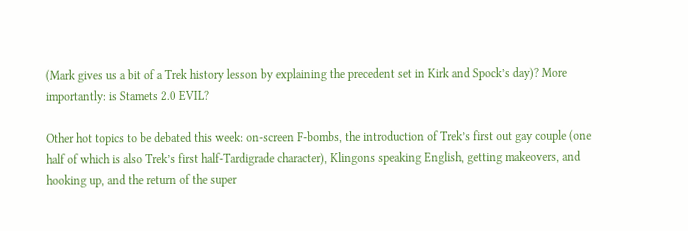(Mark gives us a bit of a Trek history lesson by explaining the precedent set in Kirk and Spock’s day)? More importantly: is Stamets 2.0 EVIL?

Other hot topics to be debated this week: on-screen F-bombs, the introduction of Trek’s first out gay couple (one half of which is also Trek’s first half-Tardigrade character), Klingons speaking English, getting makeovers, and hooking up, and the return of the super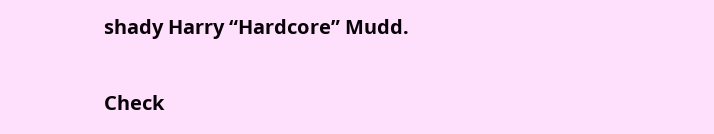shady Harry “Hardcore” Mudd.

Check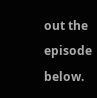out the episode below.